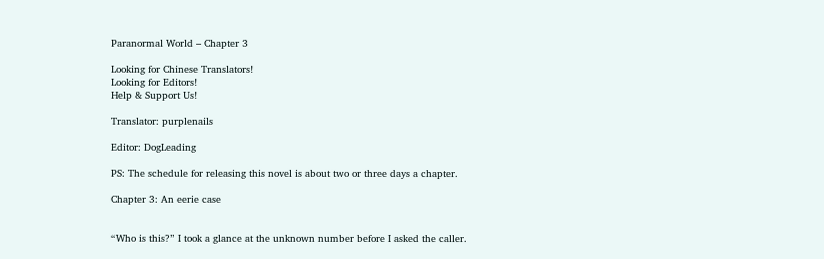Paranormal World – Chapter 3

Looking for Chinese Translators!
Looking for Editors!
Help & Support Us!

Translator: purplenails

Editor: DogLeading

PS: The schedule for releasing this novel is about two or three days a chapter.

Chapter 3: An eerie case


“Who is this?” I took a glance at the unknown number before I asked the caller.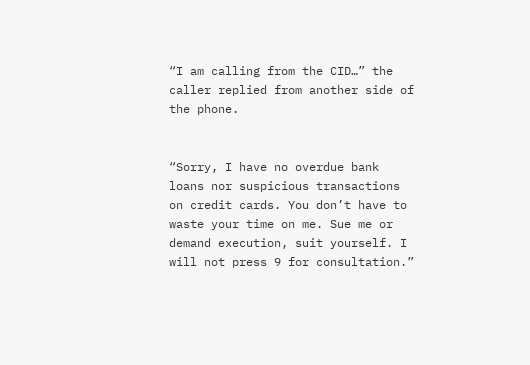“I am calling from the CID…” the caller replied from another side of the phone.


“Sorry, I have no overdue bank loans nor suspicious transactions on credit cards. You don’t have to waste your time on me. Sue me or demand execution, suit yourself. I will not press 9 for consultation.”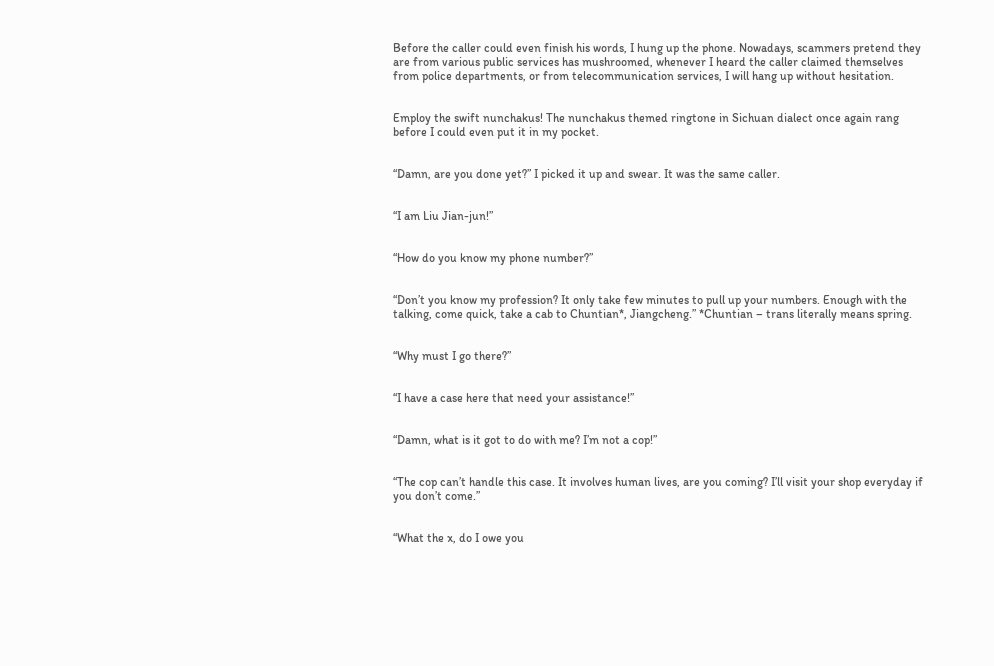Before the caller could even finish his words, I hung up the phone. Nowadays, scammers pretend they are from various public services has mushroomed, whenever I heard the caller claimed themselves from police departments, or from telecommunication services, I will hang up without hesitation.


Employ the swift nunchakus! The nunchakus themed ringtone in Sichuan dialect once again rang before I could even put it in my pocket.


“Damn, are you done yet?” I picked it up and swear. It was the same caller.


“I am Liu Jian-jun!”


“How do you know my phone number?”


“Don’t you know my profession? It only take few minutes to pull up your numbers. Enough with the talking, come quick, take a cab to Chuntian*, Jiangcheng.” *Chuntian – trans literally means spring.


“Why must I go there?”


“I have a case here that need your assistance!”


“Damn, what is it got to do with me? I’m not a cop!”


“The cop can’t handle this case. It involves human lives, are you coming? I’ll visit your shop everyday if you don’t come.”


“What the x, do I owe you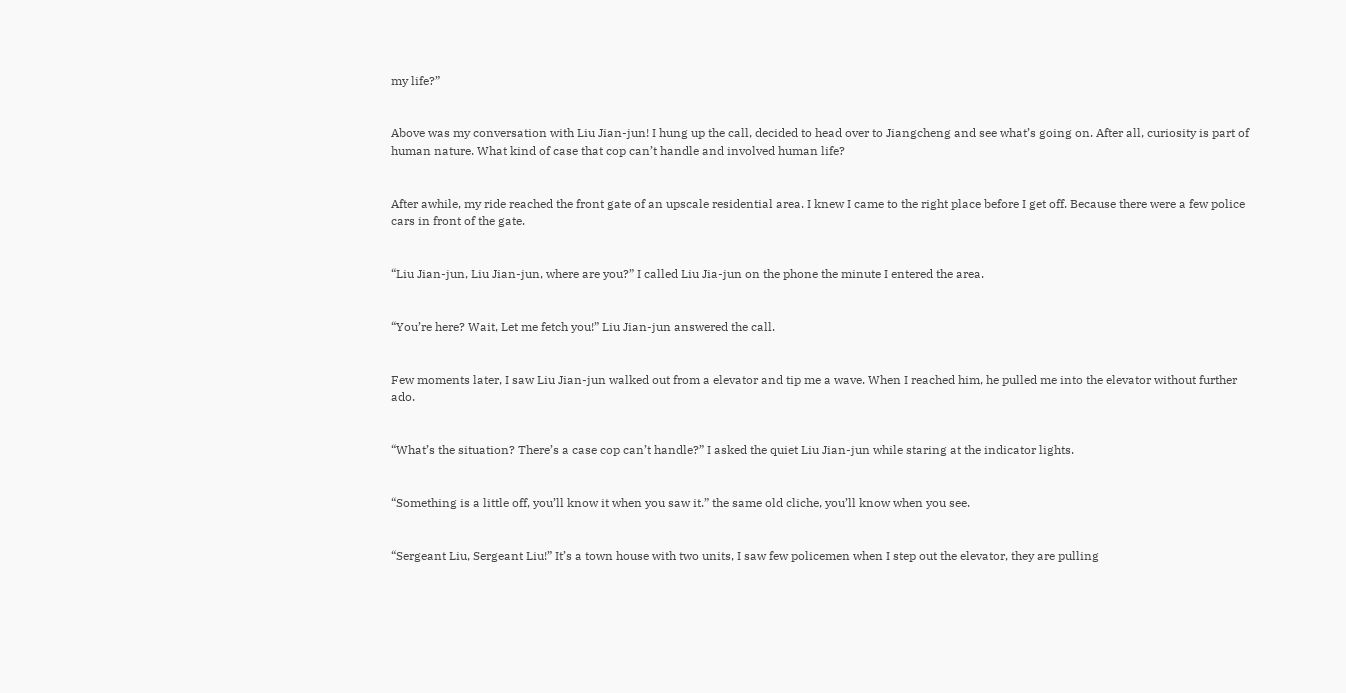my life?”


Above was my conversation with Liu Jian-jun! I hung up the call, decided to head over to Jiangcheng and see what’s going on. After all, curiosity is part of human nature. What kind of case that cop can’t handle and involved human life?


After awhile, my ride reached the front gate of an upscale residential area. I knew I came to the right place before I get off. Because there were a few police cars in front of the gate.


“Liu Jian-jun, Liu Jian-jun, where are you?” I called Liu Jia-jun on the phone the minute I entered the area.


“You’re here? Wait, Let me fetch you!” Liu Jian-jun answered the call.


Few moments later, I saw Liu Jian-jun walked out from a elevator and tip me a wave. When I reached him, he pulled me into the elevator without further ado.


“What’s the situation? There’s a case cop can’t handle?” I asked the quiet Liu Jian-jun while staring at the indicator lights.


“Something is a little off, you’ll know it when you saw it.” the same old cliche, you’ll know when you see.


“Sergeant Liu, Sergeant Liu!” It’s a town house with two units, I saw few policemen when I step out the elevator, they are pulling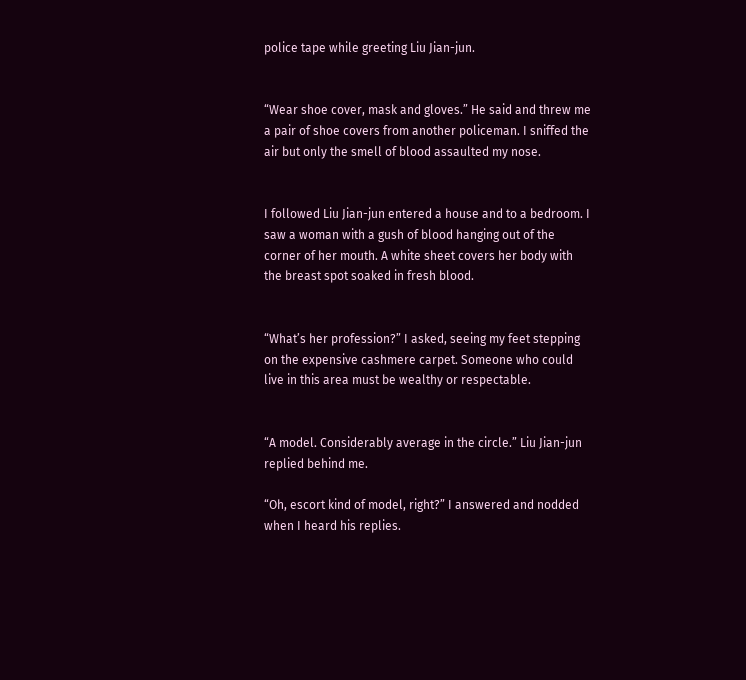police tape while greeting Liu Jian-jun.


“Wear shoe cover, mask and gloves.” He said and threw me a pair of shoe covers from another policeman. I sniffed the air but only the smell of blood assaulted my nose.


I followed Liu Jian-jun entered a house and to a bedroom. I saw a woman with a gush of blood hanging out of the corner of her mouth. A white sheet covers her body with the breast spot soaked in fresh blood.


“What’s her profession?” I asked, seeing my feet stepping on the expensive cashmere carpet. Someone who could live in this area must be wealthy or respectable.


“A model. Considerably average in the circle.” Liu Jian-jun replied behind me.

“Oh, escort kind of model, right?” I answered and nodded when I heard his replies.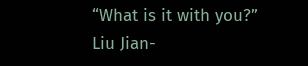“What is it with you?” Liu Jian-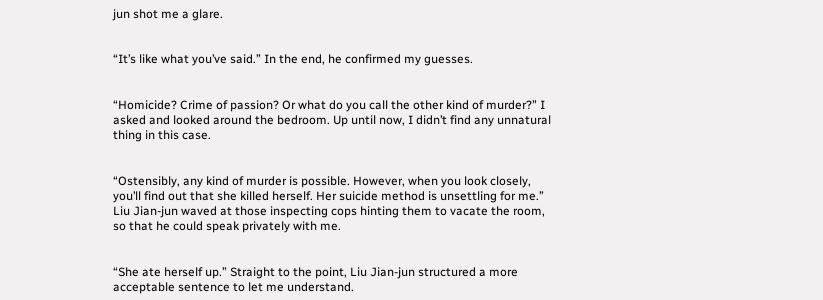jun shot me a glare.


“It’s like what you’ve said.” In the end, he confirmed my guesses.


“Homicide? Crime of passion? Or what do you call the other kind of murder?” I asked and looked around the bedroom. Up until now, I didn’t find any unnatural thing in this case.


“Ostensibly, any kind of murder is possible. However, when you look closely, you’ll find out that she killed herself. Her suicide method is unsettling for me.” Liu Jian-jun waved at those inspecting cops hinting them to vacate the room, so that he could speak privately with me.


“She ate herself up.” Straight to the point, Liu Jian-jun structured a more acceptable sentence to let me understand.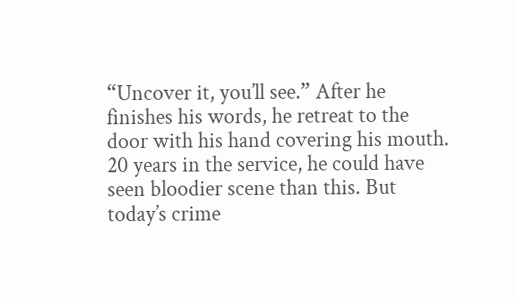“Uncover it, you’ll see.” After he finishes his words, he retreat to the door with his hand covering his mouth. 20 years in the service, he could have seen bloodier scene than this. But today’s crime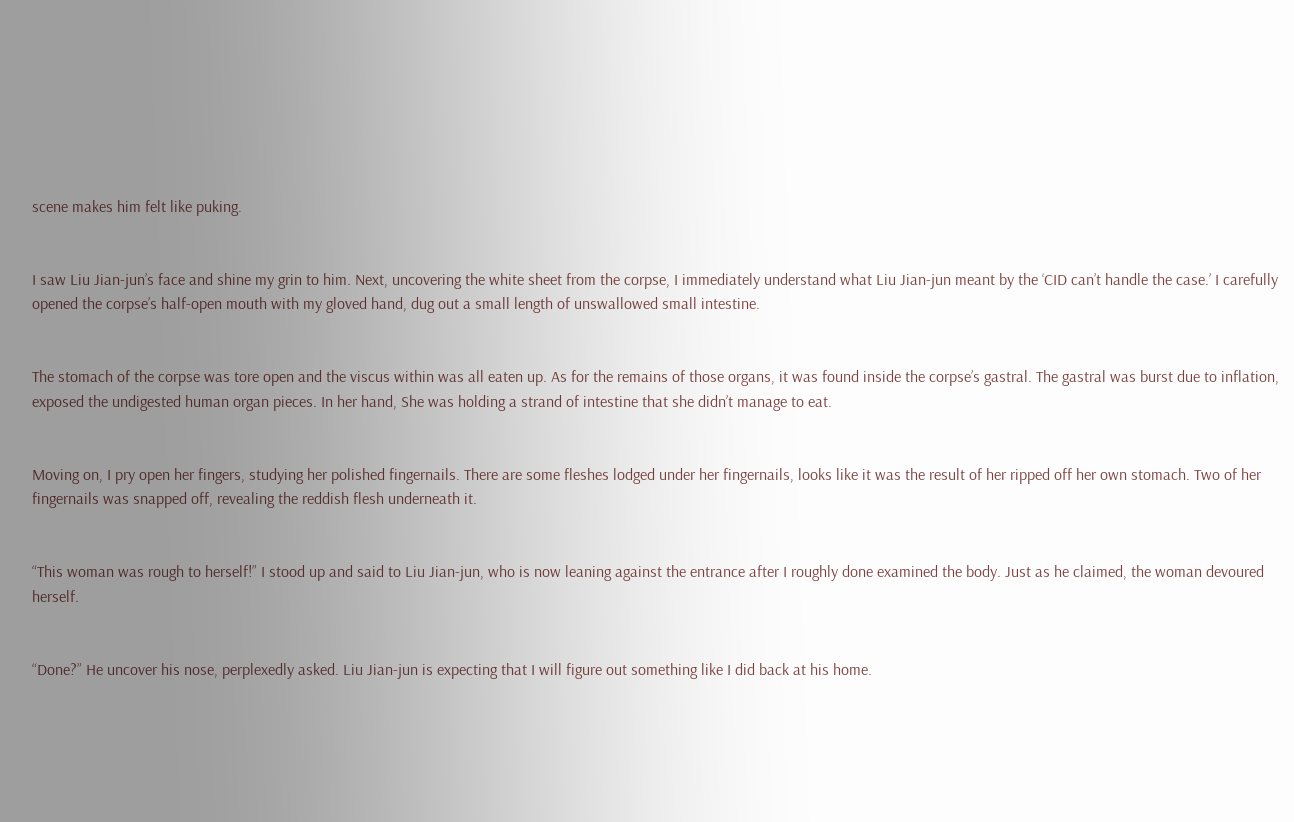scene makes him felt like puking.


I saw Liu Jian-jun’s face and shine my grin to him. Next, uncovering the white sheet from the corpse, I immediately understand what Liu Jian-jun meant by the ‘CID can’t handle the case.’ I carefully opened the corpse’s half-open mouth with my gloved hand, dug out a small length of unswallowed small intestine.


The stomach of the corpse was tore open and the viscus within was all eaten up. As for the remains of those organs, it was found inside the corpse’s gastral. The gastral was burst due to inflation, exposed the undigested human organ pieces. In her hand, She was holding a strand of intestine that she didn’t manage to eat.


Moving on, I pry open her fingers, studying her polished fingernails. There are some fleshes lodged under her fingernails, looks like it was the result of her ripped off her own stomach. Two of her fingernails was snapped off, revealing the reddish flesh underneath it.


“This woman was rough to herself!” I stood up and said to Liu Jian-jun, who is now leaning against the entrance after I roughly done examined the body. Just as he claimed, the woman devoured herself.


“Done?” He uncover his nose, perplexedly asked. Liu Jian-jun is expecting that I will figure out something like I did back at his home.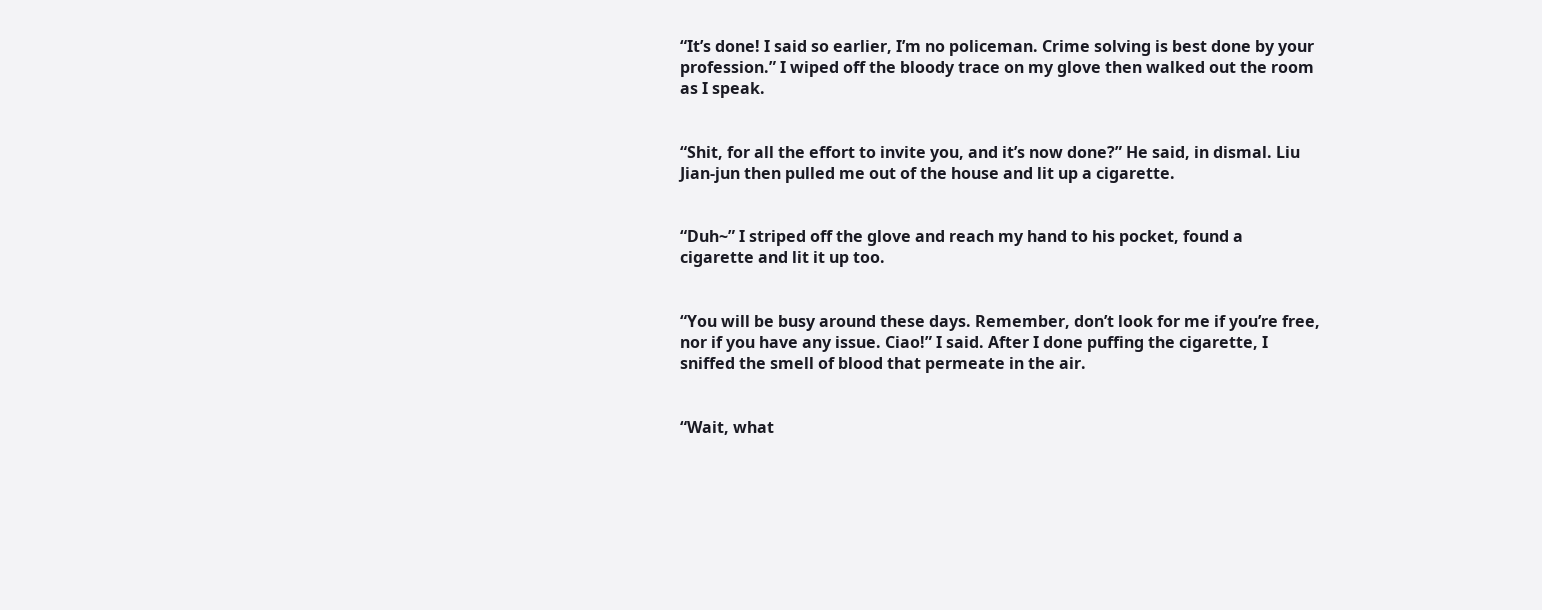“It’s done! I said so earlier, I’m no policeman. Crime solving is best done by your profession.” I wiped off the bloody trace on my glove then walked out the room as I speak.


“Shit, for all the effort to invite you, and it’s now done?” He said, in dismal. Liu Jian-jun then pulled me out of the house and lit up a cigarette.


“Duh~” I striped off the glove and reach my hand to his pocket, found a cigarette and lit it up too.


“You will be busy around these days. Remember, don’t look for me if you’re free, nor if you have any issue. Ciao!” I said. After I done puffing the cigarette, I sniffed the smell of blood that permeate in the air.


“Wait, what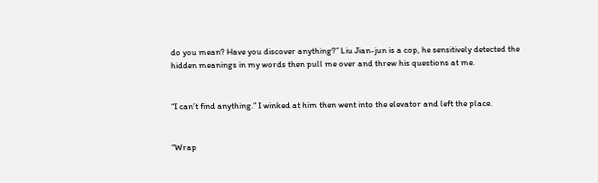do you mean? Have you discover anything?” Liu Jian-jun is a cop, he sensitively detected the hidden meanings in my words then pull me over and threw his questions at me.


“I can’t find anything.” I winked at him then went into the elevator and left the place.


“Wrap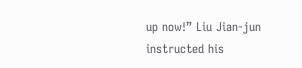up now!” Liu Jian-jun instructed his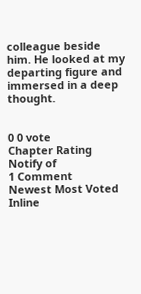colleague beside him. He looked at my departing figure and immersed in a deep thought.


0 0 vote
Chapter Rating
Notify of
1 Comment
Newest Most Voted
Inline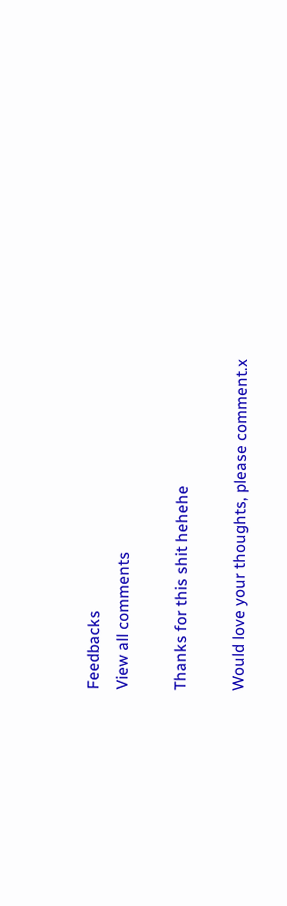Feedbacks
View all comments

Thanks for this shit hehehe

Would love your thoughts, please comment.x